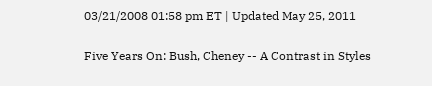03/21/2008 01:58 pm ET | Updated May 25, 2011

Five Years On: Bush, Cheney -- A Contrast in Styles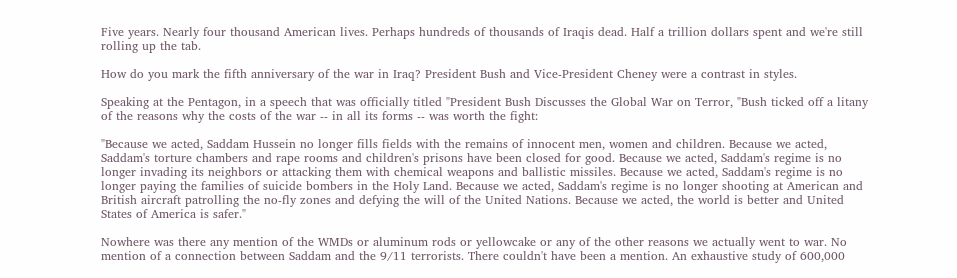Five years. Nearly four thousand American lives. Perhaps hundreds of thousands of Iraqis dead. Half a trillion dollars spent and we're still rolling up the tab.

How do you mark the fifth anniversary of the war in Iraq? President Bush and Vice-President Cheney were a contrast in styles.

Speaking at the Pentagon, in a speech that was officially titled "President Bush Discusses the Global War on Terror, "Bush ticked off a litany of the reasons why the costs of the war -- in all its forms -- was worth the fight:

"Because we acted, Saddam Hussein no longer fills fields with the remains of innocent men, women and children. Because we acted, Saddam's torture chambers and rape rooms and children's prisons have been closed for good. Because we acted, Saddam's regime is no longer invading its neighbors or attacking them with chemical weapons and ballistic missiles. Because we acted, Saddam's regime is no longer paying the families of suicide bombers in the Holy Land. Because we acted, Saddam's regime is no longer shooting at American and British aircraft patrolling the no-fly zones and defying the will of the United Nations. Because we acted, the world is better and United States of America is safer."

Nowhere was there any mention of the WMDs or aluminum rods or yellowcake or any of the other reasons we actually went to war. No mention of a connection between Saddam and the 9/11 terrorists. There couldn't have been a mention. An exhaustive study of 600,000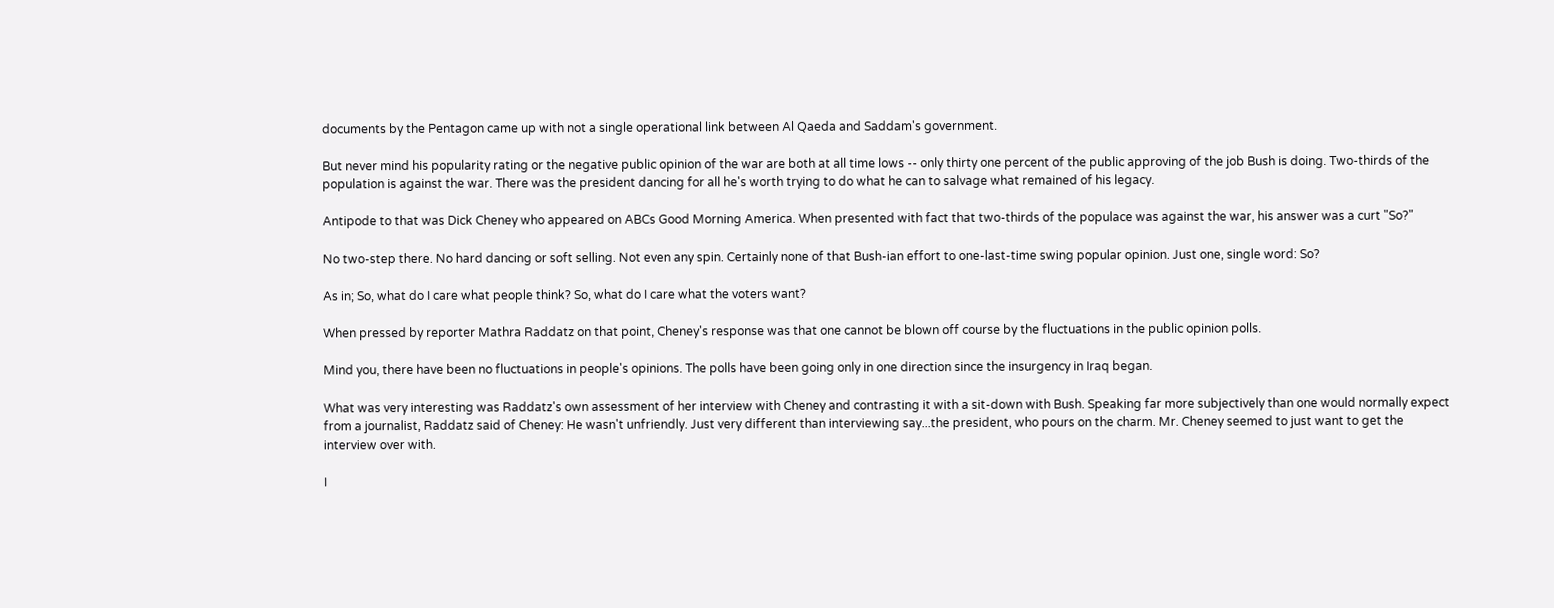documents by the Pentagon came up with not a single operational link between Al Qaeda and Saddam's government.

But never mind his popularity rating or the negative public opinion of the war are both at all time lows -- only thirty one percent of the public approving of the job Bush is doing. Two-thirds of the population is against the war. There was the president dancing for all he's worth trying to do what he can to salvage what remained of his legacy.

Antipode to that was Dick Cheney who appeared on ABCs Good Morning America. When presented with fact that two-thirds of the populace was against the war, his answer was a curt "So?"

No two-step there. No hard dancing or soft selling. Not even any spin. Certainly none of that Bush-ian effort to one-last-time swing popular opinion. Just one, single word: So?

As in; So, what do I care what people think? So, what do I care what the voters want?

When pressed by reporter Mathra Raddatz on that point, Cheney's response was that one cannot be blown off course by the fluctuations in the public opinion polls.

Mind you, there have been no fluctuations in people's opinions. The polls have been going only in one direction since the insurgency in Iraq began.

What was very interesting was Raddatz's own assessment of her interview with Cheney and contrasting it with a sit-down with Bush. Speaking far more subjectively than one would normally expect from a journalist, Raddatz said of Cheney: He wasn't unfriendly. Just very different than interviewing say...the president, who pours on the charm. Mr. Cheney seemed to just want to get the interview over with.

I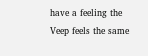have a feeling the Veep feels the same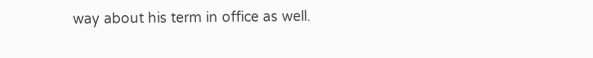way about his term in office as well.